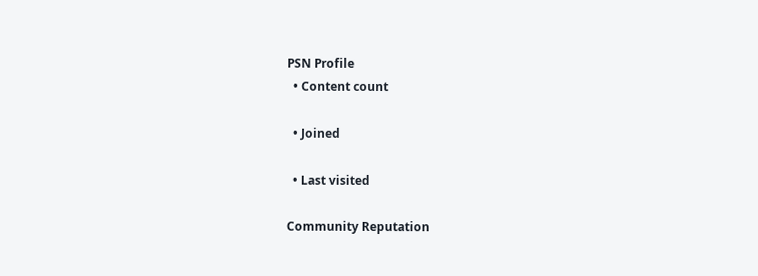PSN Profile
  • Content count

  • Joined

  • Last visited

Community Reputation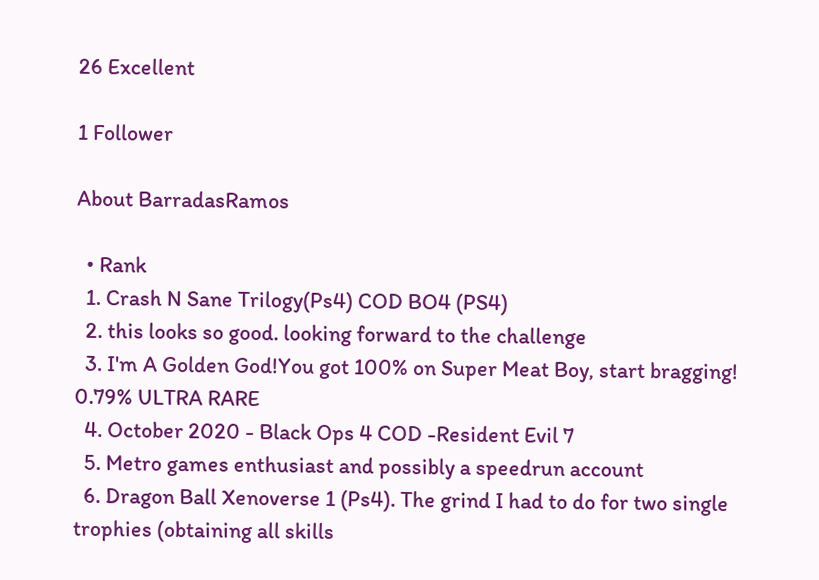26 Excellent

1 Follower

About BarradasRamos

  • Rank
  1. Crash N Sane Trilogy(Ps4) COD BO4 (PS4)
  2. this looks so good. looking forward to the challenge
  3. I'm A Golden God!You got 100% on Super Meat Boy, start bragging! 0.79% ULTRA RARE
  4. October 2020 - Black Ops 4 COD -Resident Evil 7
  5. Metro games enthusiast and possibly a speedrun account
  6. Dragon Ball Xenoverse 1 (Ps4). The grind I had to do for two single trophies (obtaining all skills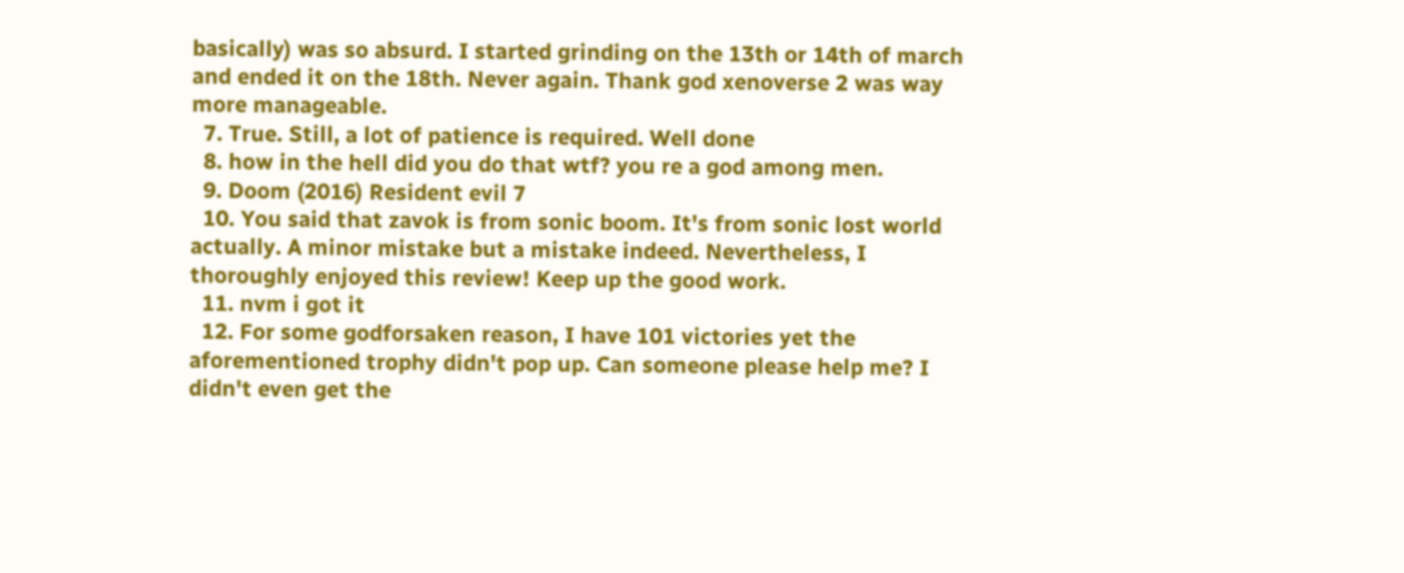basically) was so absurd. I started grinding on the 13th or 14th of march and ended it on the 18th. Never again. Thank god xenoverse 2 was way more manageable.
  7. True. Still, a lot of patience is required. Well done
  8. how in the hell did you do that wtf? you re a god among men.
  9. Doom (2016) Resident evil 7
  10. You said that zavok is from sonic boom. It's from sonic lost world actually. A minor mistake but a mistake indeed. Nevertheless, I thoroughly enjoyed this review! Keep up the good work.
  11. nvm i got it
  12. For some godforsaken reason, I have 101 victories yet the aforementioned trophy didn't pop up. Can someone please help me? I didn't even get the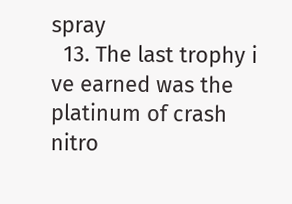spray
  13. The last trophy i ve earned was the platinum of crash nitro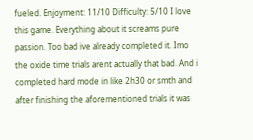fueled. Enjoyment: 11/10 Difficulty: 5/10 I love this game. Everything about it screams pure passion. Too bad ive already completed it. Imo the oxide time trials arent actually that bad. And i completed hard mode in like 2h30 or smth and after finishing the aforementioned trials it was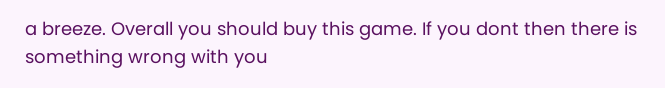a breeze. Overall you should buy this game. If you dont then there is something wrong with you